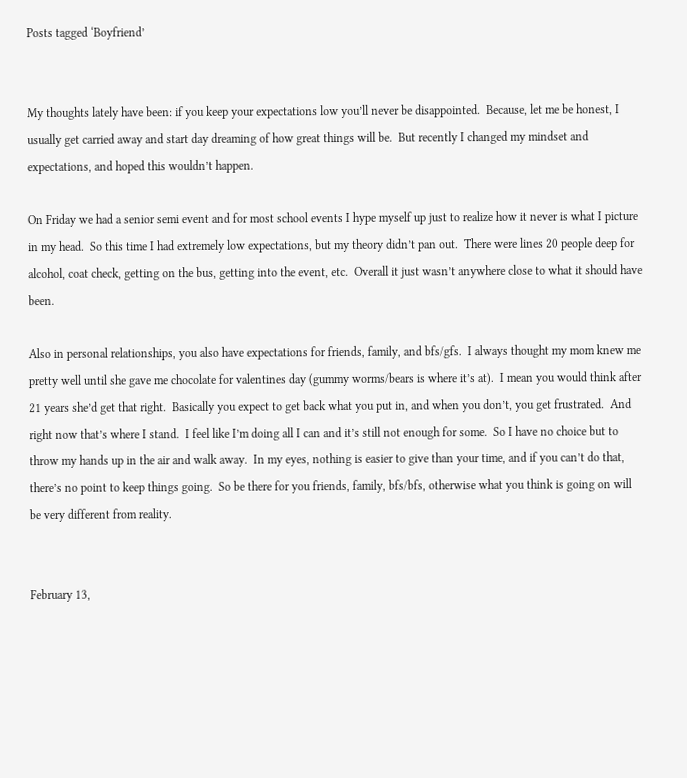Posts tagged ‘Boyfriend’


My thoughts lately have been: if you keep your expectations low you’ll never be disappointed.  Because, let me be honest, I usually get carried away and start day dreaming of how great things will be.  But recently I changed my mindset and expectations, and hoped this wouldn’t happen.

On Friday we had a senior semi event and for most school events I hype myself up just to realize how it never is what I picture in my head.  So this time I had extremely low expectations, but my theory didn’t pan out.  There were lines 20 people deep for alcohol, coat check, getting on the bus, getting into the event, etc.  Overall it just wasn’t anywhere close to what it should have been.

Also in personal relationships, you also have expectations for friends, family, and bfs/gfs.  I always thought my mom knew me pretty well until she gave me chocolate for valentines day (gummy worms/bears is where it’s at).  I mean you would think after 21 years she’d get that right.  Basically you expect to get back what you put in, and when you don’t, you get frustrated.  And right now that’s where I stand.  I feel like I’m doing all I can and it’s still not enough for some.  So I have no choice but to throw my hands up in the air and walk away.  In my eyes, nothing is easier to give than your time, and if you can’t do that, there’s no point to keep things going.  So be there for you friends, family, bfs/bfs, otherwise what you think is going on will be very different from reality.


February 13,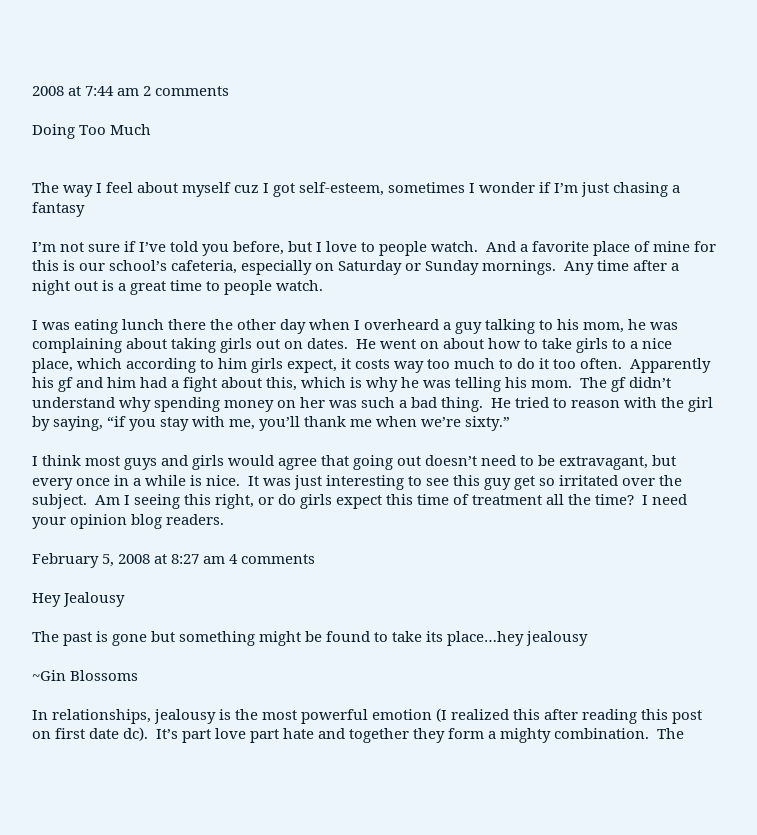2008 at 7:44 am 2 comments

Doing Too Much


The way I feel about myself cuz I got self-esteem, sometimes I wonder if I’m just chasing a fantasy

I’m not sure if I’ve told you before, but I love to people watch.  And a favorite place of mine for this is our school’s cafeteria, especially on Saturday or Sunday mornings.  Any time after a night out is a great time to people watch.

I was eating lunch there the other day when I overheard a guy talking to his mom, he was complaining about taking girls out on dates.  He went on about how to take girls to a nice place, which according to him girls expect, it costs way too much to do it too often.  Apparently his gf and him had a fight about this, which is why he was telling his mom.  The gf didn’t understand why spending money on her was such a bad thing.  He tried to reason with the girl by saying, “if you stay with me, you’ll thank me when we’re sixty.”

I think most guys and girls would agree that going out doesn’t need to be extravagant, but every once in a while is nice.  It was just interesting to see this guy get so irritated over the subject.  Am I seeing this right, or do girls expect this time of treatment all the time?  I need your opinion blog readers.

February 5, 2008 at 8:27 am 4 comments

Hey Jealousy

The past is gone but something might be found to take its place…hey jealousy

~Gin Blossoms

In relationships, jealousy is the most powerful emotion (I realized this after reading this post on first date dc).  It’s part love part hate and together they form a mighty combination.  The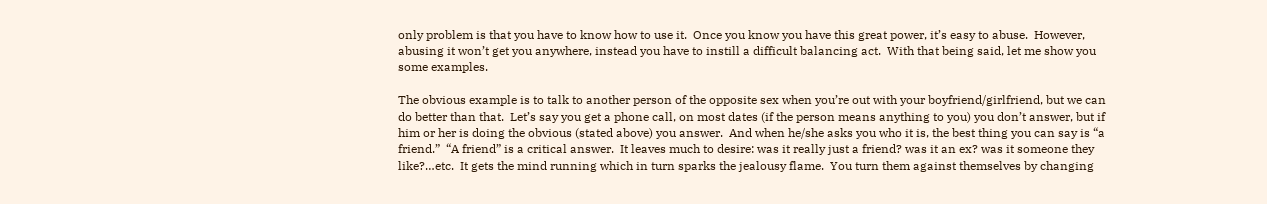only problem is that you have to know how to use it.  Once you know you have this great power, it’s easy to abuse.  However, abusing it won’t get you anywhere, instead you have to instill a difficult balancing act.  With that being said, let me show you some examples.

The obvious example is to talk to another person of the opposite sex when you’re out with your boyfriend/girlfriend, but we can do better than that.  Let’s say you get a phone call, on most dates (if the person means anything to you) you don’t answer, but if him or her is doing the obvious (stated above) you answer.  And when he/she asks you who it is, the best thing you can say is “a friend.”  “A friend” is a critical answer.  It leaves much to desire: was it really just a friend? was it an ex? was it someone they like?…etc.  It gets the mind running which in turn sparks the jealousy flame.  You turn them against themselves by changing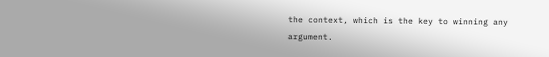the context, which is the key to winning any argument.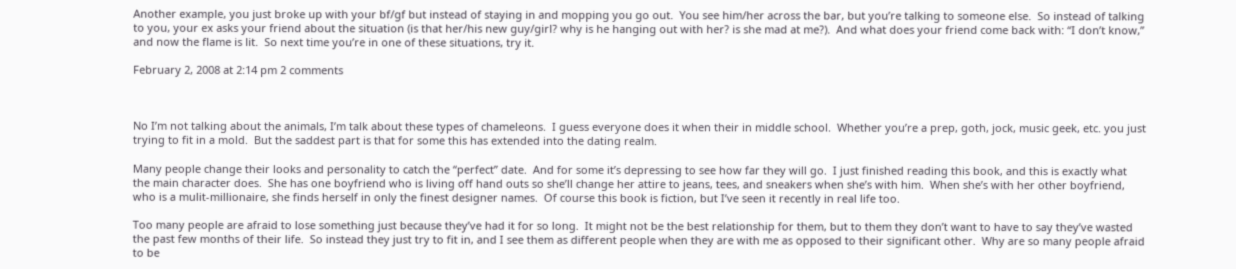Another example, you just broke up with your bf/gf but instead of staying in and mopping you go out.  You see him/her across the bar, but you’re talking to someone else.  So instead of talking to you, your ex asks your friend about the situation (is that her/his new guy/girl? why is he hanging out with her? is she mad at me?).  And what does your friend come back with: “I don’t know,” and now the flame is lit.  So next time you’re in one of these situations, try it.

February 2, 2008 at 2:14 pm 2 comments



No I’m not talking about the animals, I’m talk about these types of chameleons.  I guess everyone does it when their in middle school.  Whether you’re a prep, goth, jock, music geek, etc. you just trying to fit in a mold.  But the saddest part is that for some this has extended into the dating realm.

Many people change their looks and personality to catch the “perfect” date.  And for some it’s depressing to see how far they will go.  I just finished reading this book, and this is exactly what the main character does.  She has one boyfriend who is living off hand outs so she’ll change her attire to jeans, tees, and sneakers when she’s with him.  When she’s with her other boyfriend, who is a mulit-millionaire, she finds herself in only the finest designer names.  Of course this book is fiction, but I’ve seen it recently in real life too.

Too many people are afraid to lose something just because they’ve had it for so long.  It might not be the best relationship for them, but to them they don’t want to have to say they’ve wasted the past few months of their life.  So instead they just try to fit in, and I see them as different people when they are with me as opposed to their significant other.  Why are so many people afraid to be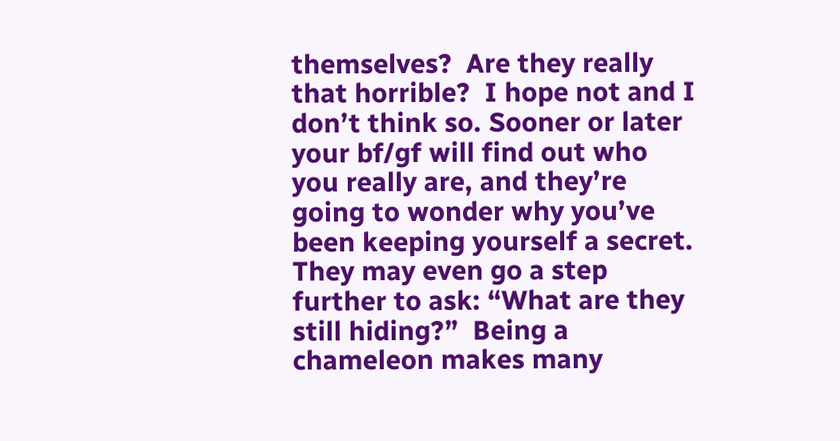themselves?  Are they really that horrible?  I hope not and I don’t think so. Sooner or later your bf/gf will find out who you really are, and they’re going to wonder why you’ve been keeping yourself a secret.  They may even go a step further to ask: “What are they still hiding?”  Being a chameleon makes many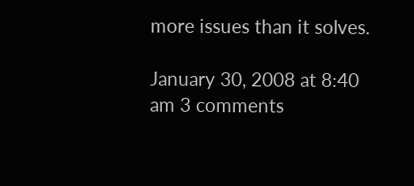more issues than it solves.

January 30, 2008 at 8:40 am 3 comments